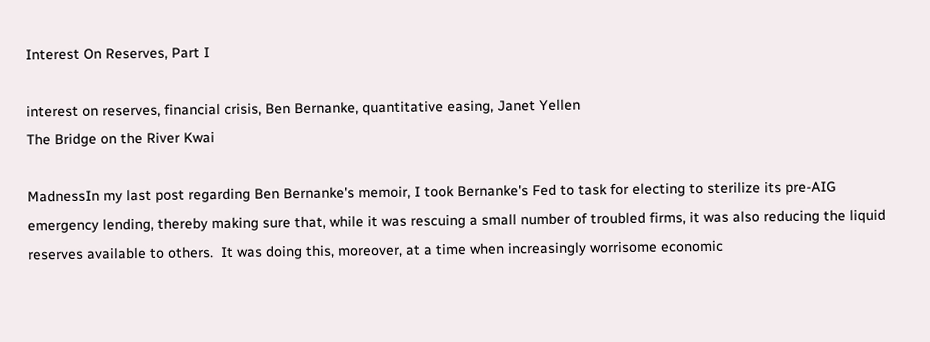Interest On Reserves, Part I

interest on reserves, financial crisis, Ben Bernanke, quantitative easing, Janet Yellen
The Bridge on the River Kwai

MadnessIn my last post regarding Ben Bernanke's memoir, I took Bernanke's Fed to task for electing to sterilize its pre-AIG emergency lending, thereby making sure that, while it was rescuing a small number of troubled firms, it was also reducing the liquid reserves available to others.  It was doing this, moreover, at a time when increasingly worrisome economic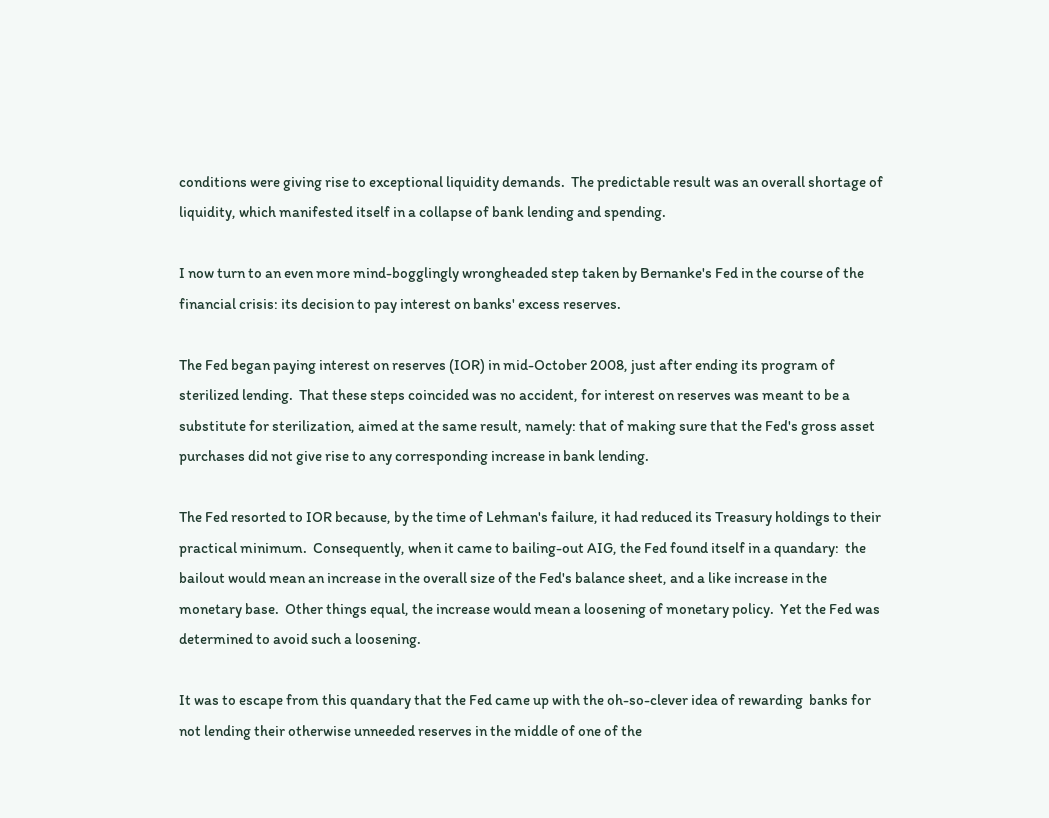conditions were giving rise to exceptional liquidity demands.  The predictable result was an overall shortage of liquidity, which manifested itself in a collapse of bank lending and spending.

I now turn to an even more mind-bogglingly wrongheaded step taken by Bernanke's Fed in the course of the financial crisis: its decision to pay interest on banks' excess reserves.

The Fed began paying interest on reserves (IOR) in mid-October 2008, just after ending its program of sterilized lending.  That these steps coincided was no accident, for interest on reserves was meant to be a substitute for sterilization, aimed at the same result, namely: that of making sure that the Fed's gross asset purchases did not give rise to any corresponding increase in bank lending.

The Fed resorted to IOR because, by the time of Lehman's failure, it had reduced its Treasury holdings to their practical minimum.  Consequently, when it came to bailing-out AIG, the Fed found itself in a quandary:  the bailout would mean an increase in the overall size of the Fed's balance sheet, and a like increase in the monetary base.  Other things equal, the increase would mean a loosening of monetary policy.  Yet the Fed was determined to avoid such a loosening.

It was to escape from this quandary that the Fed came up with the oh-so-clever idea of rewarding  banks for not lending their otherwise unneeded reserves in the middle of one of the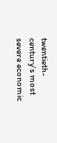twentieth-century's most severe economic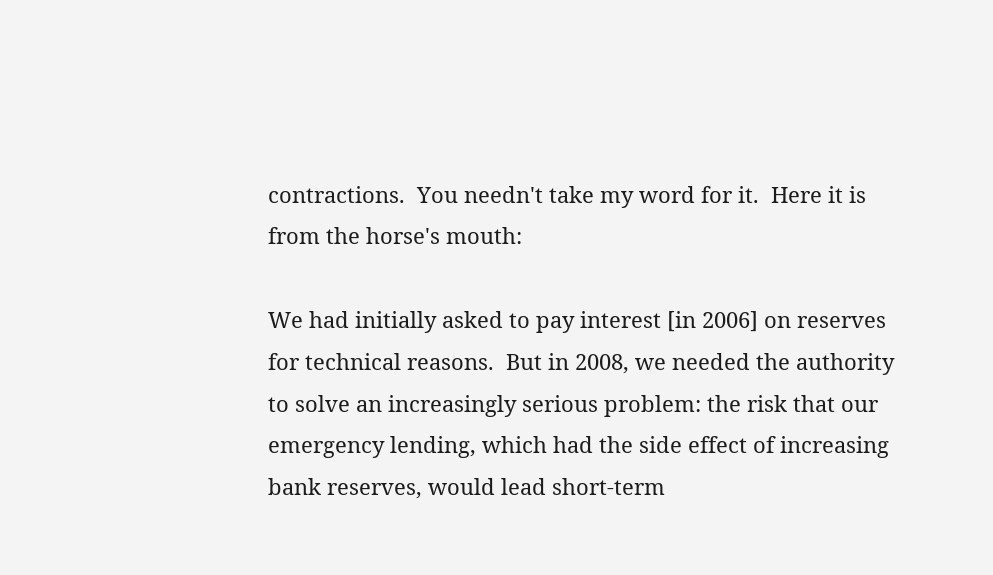contractions.  You needn't take my word for it.  Here it is from the horse's mouth:

We had initially asked to pay interest [in 2006] on reserves for technical reasons.  But in 2008, we needed the authority to solve an increasingly serious problem: the risk that our emergency lending, which had the side effect of increasing bank reserves, would lead short-term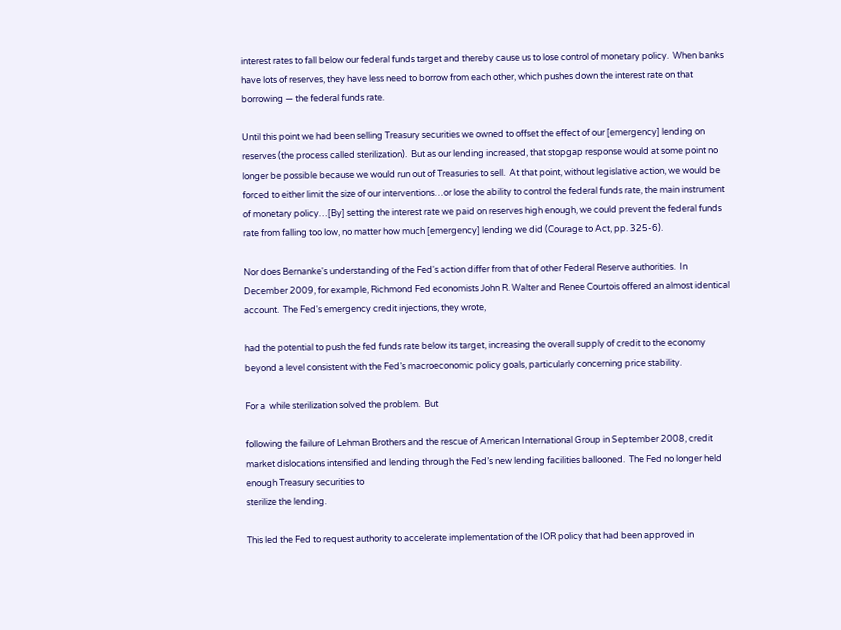interest rates to fall below our federal funds target and thereby cause us to lose control of monetary policy.  When banks have lots of reserves, they have less need to borrow from each other, which pushes down the interest rate on that borrowing — the federal funds rate.

Until this point we had been selling Treasury securities we owned to offset the effect of our [emergency] lending on reserves (the process called sterilization).  But as our lending increased, that stopgap response would at some point no longer be possible because we would run out of Treasuries to sell.  At that point, without legislative action, we would be forced to either limit the size of our interventions…or lose the ability to control the federal funds rate, the main instrument of monetary policy…[By] setting the interest rate we paid on reserves high enough, we could prevent the federal funds rate from falling too low, no matter how much [emergency] lending we did (Courage to Act, pp. 325-6).

Nor does Bernanke's understanding of the Fed's action differ from that of other Federal Reserve authorities.  In December 2009, for example, Richmond Fed economists John R. Walter and Renee Courtois offered an almost identical account.  The Fed's emergency credit injections, they wrote,

had the potential to push the fed funds rate below its target, increasing the overall supply of credit to the economy beyond a level consistent with the Fed’s macroeconomic policy goals, particularly concerning price stability.

For a  while sterilization solved the problem.  But

following the failure of Lehman Brothers and the rescue of American International Group in September 2008, credit market dislocations intensified and lending through the Fed’s new lending facilities ballooned.  The Fed no longer held enough Treasury securities to
sterilize the lending.

This led the Fed to request authority to accelerate implementation of the IOR policy that had been approved in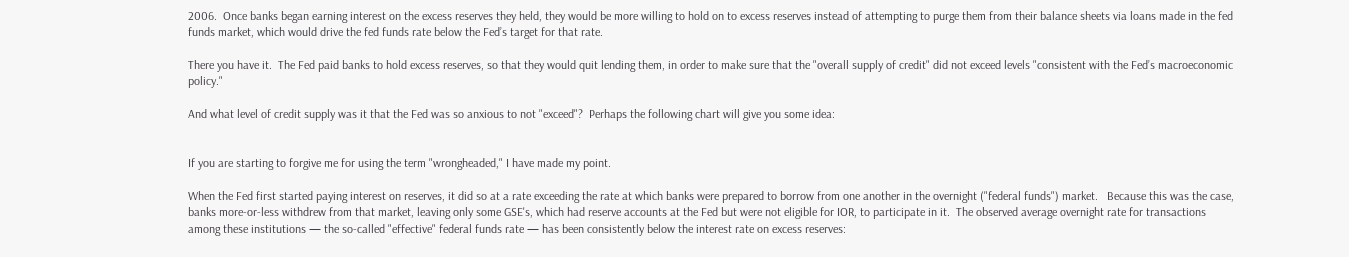2006.  Once banks began earning interest on the excess reserves they held, they would be more willing to hold on to excess reserves instead of attempting to purge them from their balance sheets via loans made in the fed funds market, which would drive the fed funds rate below the Fed’s target for that rate.

There you have it.  The Fed paid banks to hold excess reserves, so that they would quit lending them, in order to make sure that the "overall supply of credit" did not exceed levels "consistent with the Fed’s macroeconomic policy."

And what level of credit supply was it that the Fed was so anxious to not "exceed"?  Perhaps the following chart will give you some idea:


If you are starting to forgive me for using the term "wrongheaded," I have made my point.

When the Fed first started paying interest on reserves, it did so at a rate exceeding the rate at which banks were prepared to borrow from one another in the overnight ("federal funds") market.   Because this was the case, banks more-or-less withdrew from that market, leaving only some GSE's, which had reserve accounts at the Fed but were not eligible for IOR, to participate in it.  The observed average overnight rate for transactions among these institutions — the so-called "effective" federal funds rate — has been consistently below the interest rate on excess reserves: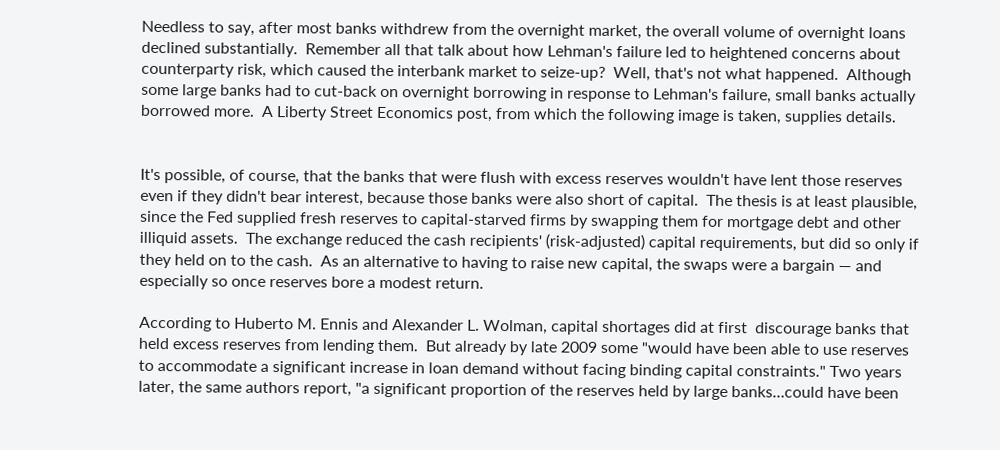Needless to say, after most banks withdrew from the overnight market, the overall volume of overnight loans declined substantially.  Remember all that talk about how Lehman's failure led to heightened concerns about counterparty risk, which caused the interbank market to seize-up?  Well, that's not what happened.  Although some large banks had to cut-back on overnight borrowing in response to Lehman's failure, small banks actually borrowed more.  A Liberty Street Economics post, from which the following image is taken, supplies details.


It's possible, of course, that the banks that were flush with excess reserves wouldn't have lent those reserves even if they didn't bear interest, because those banks were also short of capital.  The thesis is at least plausible, since the Fed supplied fresh reserves to capital-starved firms by swapping them for mortgage debt and other illiquid assets.  The exchange reduced the cash recipients' (risk-adjusted) capital requirements, but did so only if they held on to the cash.  As an alternative to having to raise new capital, the swaps were a bargain — and especially so once reserves bore a modest return.

According to Huberto M. Ennis and Alexander L. Wolman, capital shortages did at first  discourage banks that held excess reserves from lending them.  But already by late 2009 some "would have been able to use reserves to accommodate a significant increase in loan demand without facing binding capital constraints." Two years later, the same authors report, "a significant proportion of the reserves held by large banks…could have been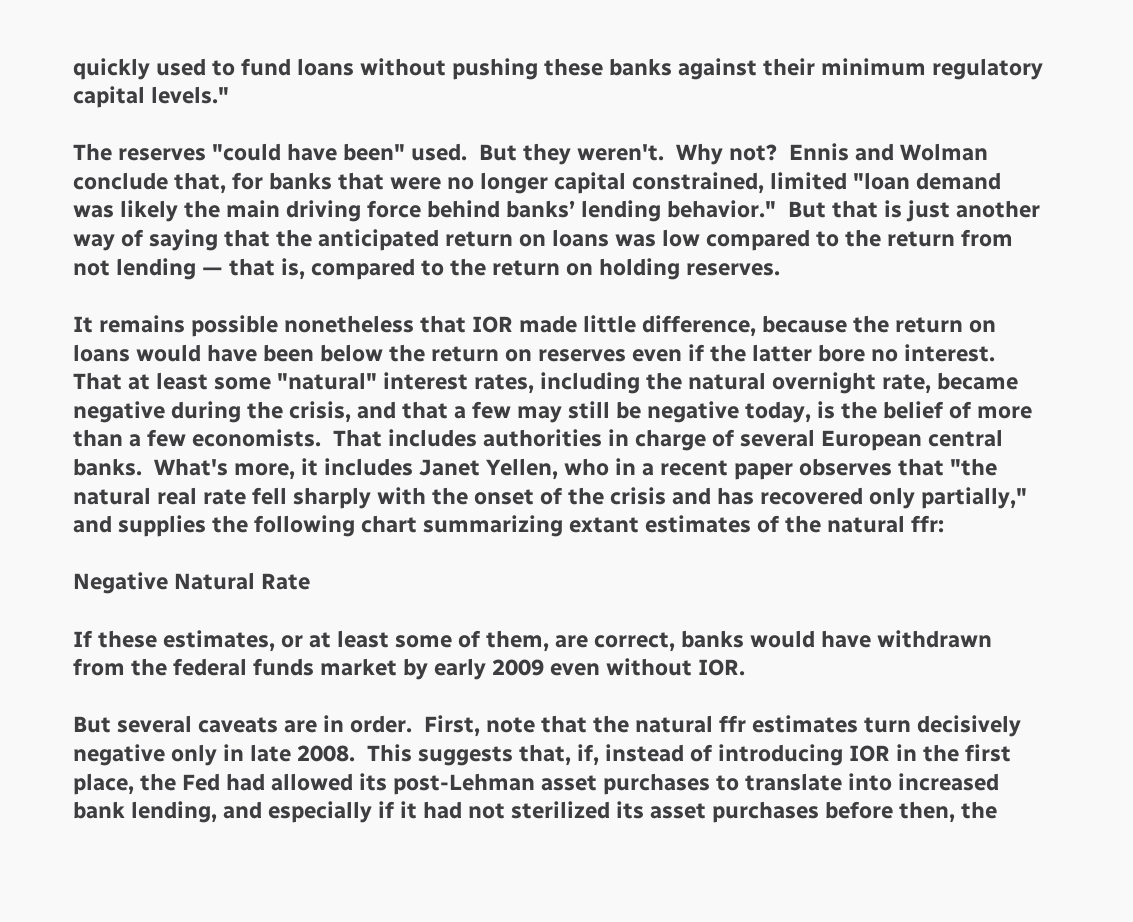quickly used to fund loans without pushing these banks against their minimum regulatory capital levels."

The reserves "could have been" used.  But they weren't.  Why not?  Ennis and Wolman conclude that, for banks that were no longer capital constrained, limited "loan demand was likely the main driving force behind banks’ lending behavior."  But that is just another way of saying that the anticipated return on loans was low compared to the return from not lending — that is, compared to the return on holding reserves.

It remains possible nonetheless that IOR made little difference, because the return on loans would have been below the return on reserves even if the latter bore no interest.  That at least some "natural" interest rates, including the natural overnight rate, became negative during the crisis, and that a few may still be negative today, is the belief of more than a few economists.  That includes authorities in charge of several European central banks.  What's more, it includes Janet Yellen, who in a recent paper observes that "the natural real rate fell sharply with the onset of the crisis and has recovered only partially," and supplies the following chart summarizing extant estimates of the natural ffr:

Negative Natural Rate

If these estimates, or at least some of them, are correct, banks would have withdrawn from the federal funds market by early 2009 even without IOR.

But several caveats are in order.  First, note that the natural ffr estimates turn decisively negative only in late 2008.  This suggests that, if, instead of introducing IOR in the first place, the Fed had allowed its post-Lehman asset purchases to translate into increased bank lending, and especially if it had not sterilized its asset purchases before then, the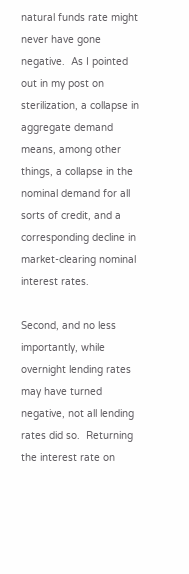natural funds rate might never have gone negative.  As I pointed out in my post on sterilization, a collapse in aggregate demand means, among other things, a collapse in the nominal demand for all sorts of credit, and a corresponding decline in market-clearing nominal interest rates.

Second, and no less importantly, while overnight lending rates may have turned negative, not all lending rates did so.  Returning the interest rate on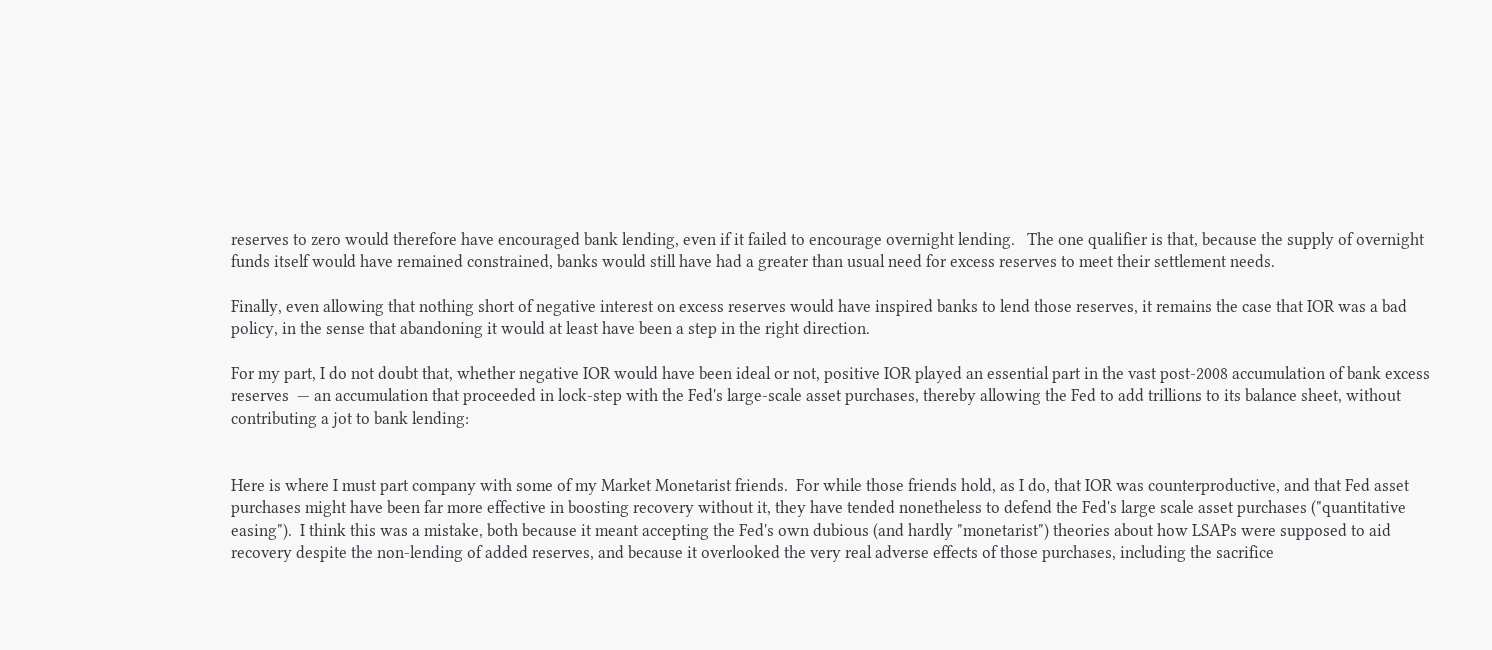reserves to zero would therefore have encouraged bank lending, even if it failed to encourage overnight lending.   The one qualifier is that, because the supply of overnight funds itself would have remained constrained, banks would still have had a greater than usual need for excess reserves to meet their settlement needs.

Finally, even allowing that nothing short of negative interest on excess reserves would have inspired banks to lend those reserves, it remains the case that IOR was a bad policy, in the sense that abandoning it would at least have been a step in the right direction.

For my part, I do not doubt that, whether negative IOR would have been ideal or not, positive IOR played an essential part in the vast post-2008 accumulation of bank excess reserves  — an accumulation that proceeded in lock-step with the Fed's large-scale asset purchases, thereby allowing the Fed to add trillions to its balance sheet, without contributing a jot to bank lending:


Here is where I must part company with some of my Market Monetarist friends.  For while those friends hold, as I do, that IOR was counterproductive, and that Fed asset purchases might have been far more effective in boosting recovery without it, they have tended nonetheless to defend the Fed's large scale asset purchases ("quantitative easing").  I think this was a mistake, both because it meant accepting the Fed's own dubious (and hardly "monetarist") theories about how LSAPs were supposed to aid recovery despite the non-lending of added reserves, and because it overlooked the very real adverse effects of those purchases, including the sacrifice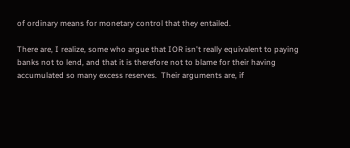of ordinary means for monetary control that they entailed.

There are, I realize, some who argue that IOR isn't really equivalent to paying banks not to lend, and that it is therefore not to blame for their having accumulated so many excess reserves.  Their arguments are, if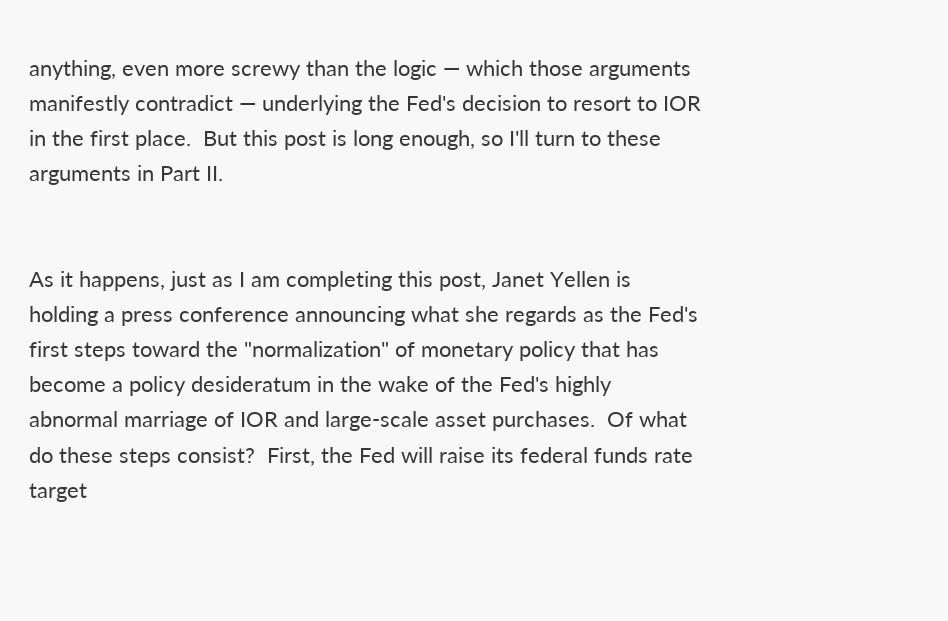anything, even more screwy than the logic — which those arguments manifestly contradict — underlying the Fed's decision to resort to IOR in the first place.  But this post is long enough, so I'll turn to these arguments in Part II.


As it happens, just as I am completing this post, Janet Yellen is holding a press conference announcing what she regards as the Fed's first steps toward the "normalization" of monetary policy that has become a policy desideratum in the wake of the Fed's highly abnormal marriage of IOR and large-scale asset purchases.  Of what do these steps consist?  First, the Fed will raise its federal funds rate target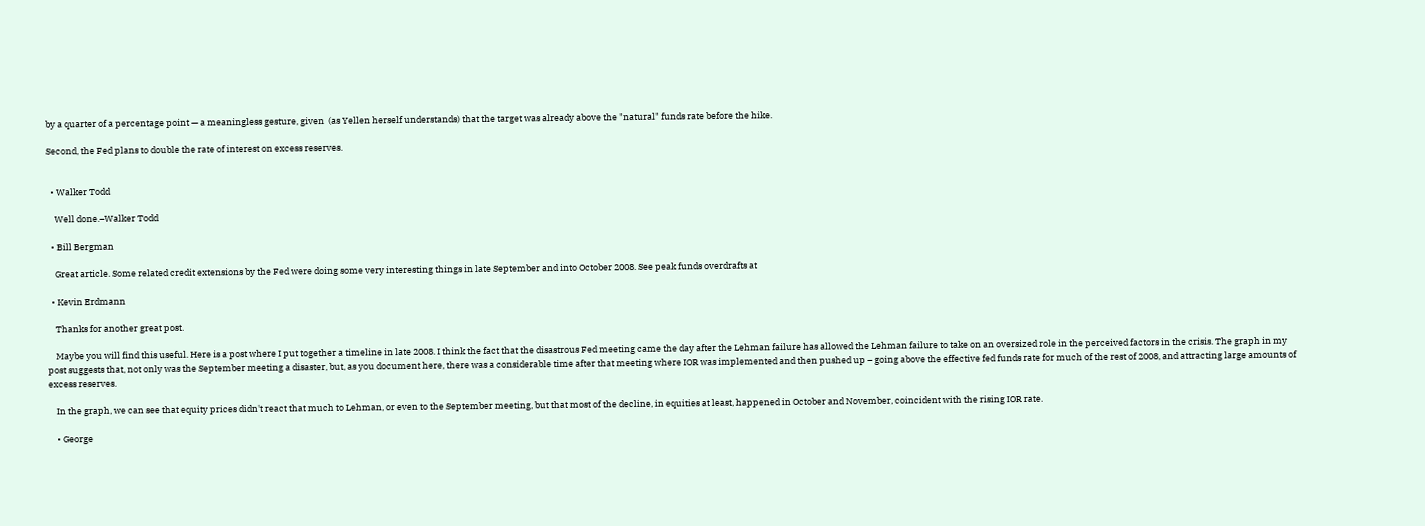by a quarter of a percentage point — a meaningless gesture, given  (as Yellen herself understands) that the target was already above the "natural" funds rate before the hike.

Second, the Fed plans to double the rate of interest on excess reserves.


  • Walker Todd

    Well done.–Walker Todd

  • Bill Bergman

    Great article. Some related credit extensions by the Fed were doing some very interesting things in late September and into October 2008. See peak funds overdrafts at

  • Kevin Erdmann

    Thanks for another great post.

    Maybe you will find this useful. Here is a post where I put together a timeline in late 2008. I think the fact that the disastrous Fed meeting came the day after the Lehman failure has allowed the Lehman failure to take on an oversized role in the perceived factors in the crisis. The graph in my post suggests that, not only was the September meeting a disaster, but, as you document here, there was a considerable time after that meeting where IOR was implemented and then pushed up – going above the effective fed funds rate for much of the rest of 2008, and attracting large amounts of excess reserves.

    In the graph, we can see that equity prices didn't react that much to Lehman, or even to the September meeting, but that most of the decline, in equities at least, happened in October and November, coincident with the rising IOR rate.

    • George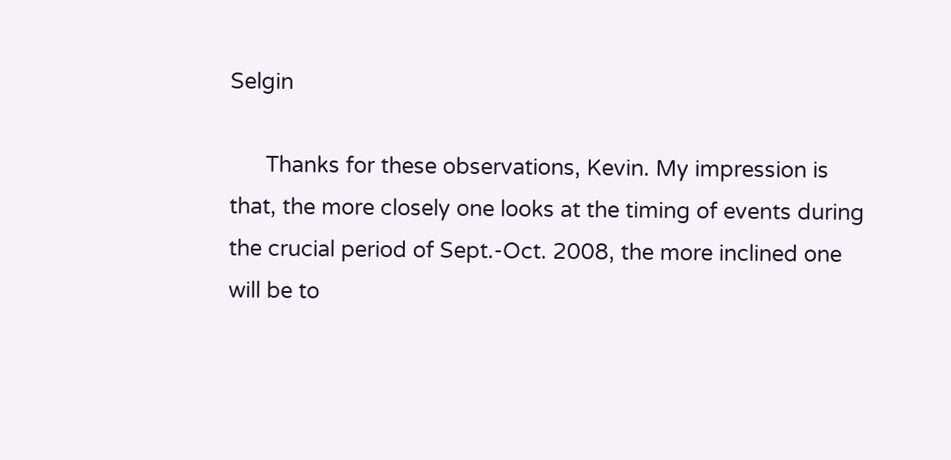Selgin

      Thanks for these observations, Kevin. My impression is that, the more closely one looks at the timing of events during the crucial period of Sept.-Oct. 2008, the more inclined one will be to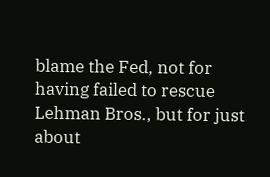blame the Fed, not for having failed to rescue Lehman Bros., but for just about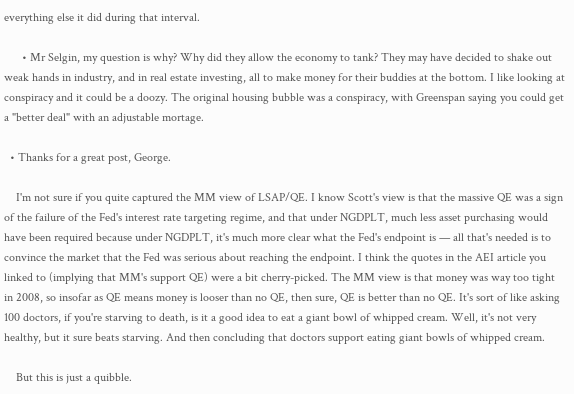everything else it did during that interval.

      • Mr Selgin, my question is why? Why did they allow the economy to tank? They may have decided to shake out weak hands in industry, and in real estate investing, all to make money for their buddies at the bottom. I like looking at conspiracy and it could be a doozy. The original housing bubble was a conspiracy, with Greenspan saying you could get a "better deal" with an adjustable mortage.

  • Thanks for a great post, George.

    I'm not sure if you quite captured the MM view of LSAP/QE. I know Scott's view is that the massive QE was a sign of the failure of the Fed's interest rate targeting regime, and that under NGDPLT, much less asset purchasing would have been required because under NGDPLT, it's much more clear what the Fed's endpoint is — all that's needed is to convince the market that the Fed was serious about reaching the endpoint. I think the quotes in the AEI article you linked to (implying that MM's support QE) were a bit cherry-picked. The MM view is that money was way too tight in 2008, so insofar as QE means money is looser than no QE, then sure, QE is better than no QE. It's sort of like asking 100 doctors, if you're starving to death, is it a good idea to eat a giant bowl of whipped cream. Well, it's not very healthy, but it sure beats starving. And then concluding that doctors support eating giant bowls of whipped cream.

    But this is just a quibble.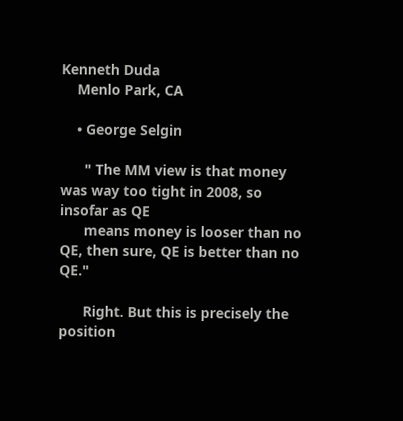Kenneth Duda
    Menlo Park, CA

    • George Selgin

      " The MM view is that money was way too tight in 2008, so insofar as QE
      means money is looser than no QE, then sure, QE is better than no QE."

      Right. But this is precisely the position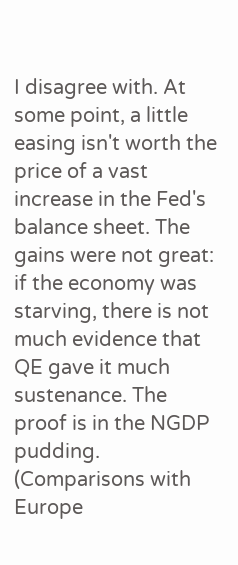I disagree with. At some point, a little easing isn't worth the price of a vast increase in the Fed's balance sheet. The gains were not great: if the economy was starving, there is not much evidence that QE gave it much sustenance. The proof is in the NGDP pudding. (Comparisons with Europe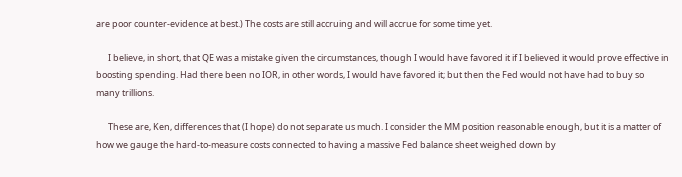are poor counter-evidence at best.) The costs are still accruing and will accrue for some time yet.

      I believe, in short, that QE was a mistake given the circumstances, though I would have favored it if I believed it would prove effective in boosting spending. Had there been no IOR, in other words, I would have favored it; but then the Fed would not have had to buy so many trillions.

      These are, Ken, differences that (I hope) do not separate us much. I consider the MM position reasonable enough, but it is a matter of how we gauge the hard-to-measure costs connected to having a massive Fed balance sheet weighed down by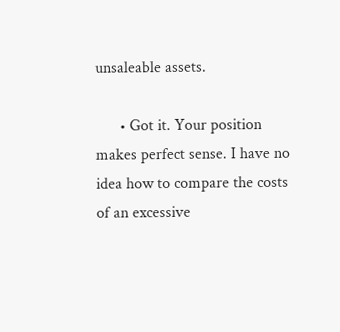unsaleable assets.

      • Got it. Your position makes perfect sense. I have no idea how to compare the costs of an excessive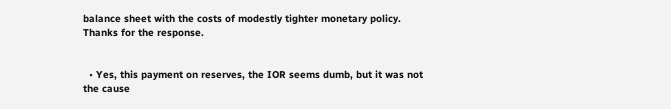balance sheet with the costs of modestly tighter monetary policy. Thanks for the response.


  • Yes, this payment on reserves, the IOR seems dumb, but it was not the cause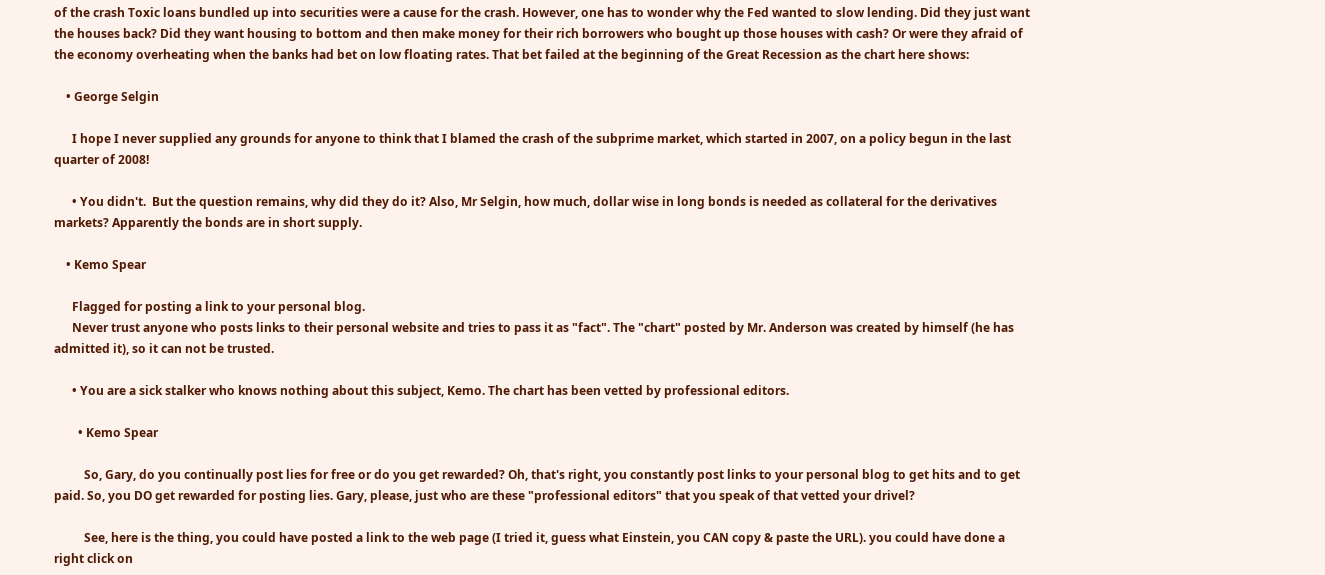of the crash Toxic loans bundled up into securities were a cause for the crash. However, one has to wonder why the Fed wanted to slow lending. Did they just want the houses back? Did they want housing to bottom and then make money for their rich borrowers who bought up those houses with cash? Or were they afraid of the economy overheating when the banks had bet on low floating rates. That bet failed at the beginning of the Great Recession as the chart here shows:

    • George Selgin

      I hope I never supplied any grounds for anyone to think that I blamed the crash of the subprime market, which started in 2007, on a policy begun in the last quarter of 2008!

      • You didn't.  But the question remains, why did they do it? Also, Mr Selgin, how much, dollar wise in long bonds is needed as collateral for the derivatives markets? Apparently the bonds are in short supply.

    • Kemo Spear

      Flagged for posting a link to your personal blog.
      Never trust anyone who posts links to their personal website and tries to pass it as "fact". The "chart" posted by Mr. Anderson was created by himself (he has admitted it), so it can not be trusted.

      • You are a sick stalker who knows nothing about this subject, Kemo. The chart has been vetted by professional editors.

        • Kemo Spear

          So, Gary, do you continually post lies for free or do you get rewarded? Oh, that's right, you constantly post links to your personal blog to get hits and to get paid. So, you DO get rewarded for posting lies. Gary, please, just who are these "professional editors" that you speak of that vetted your drivel?

          See, here is the thing, you could have posted a link to the web page (I tried it, guess what Einstein, you CAN copy & paste the URL). you could have done a right click on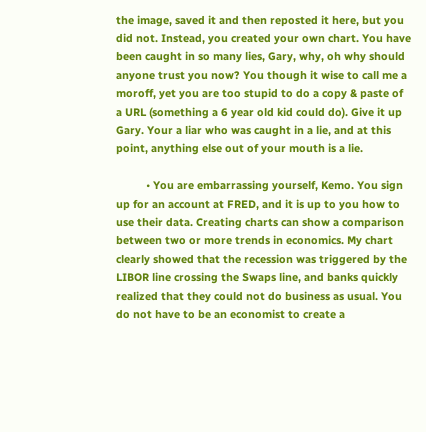the image, saved it and then reposted it here, but you did not. Instead, you created your own chart. You have been caught in so many lies, Gary, why, oh why should anyone trust you now? You though it wise to call me a moroff, yet you are too stupid to do a copy & paste of a URL (something a 6 year old kid could do). Give it up Gary. Your a liar who was caught in a lie, and at this point, anything else out of your mouth is a lie.

          • You are embarrassing yourself, Kemo. You sign up for an account at FRED, and it is up to you how to use their data. Creating charts can show a comparison between two or more trends in economics. My chart clearly showed that the recession was triggered by the LIBOR line crossing the Swaps line, and banks quickly realized that they could not do business as usual. You do not have to be an economist to create a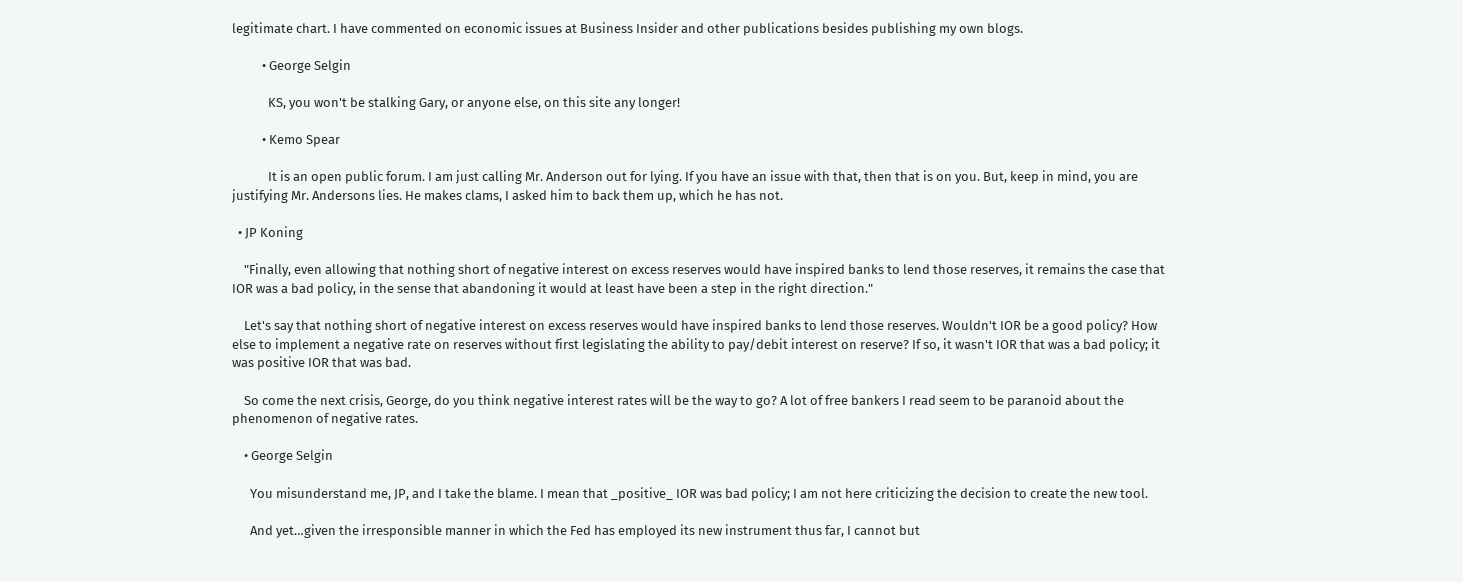legitimate chart. I have commented on economic issues at Business Insider and other publications besides publishing my own blogs.

          • George Selgin

            KS, you won't be stalking Gary, or anyone else, on this site any longer!

          • Kemo Spear

            It is an open public forum. I am just calling Mr. Anderson out for lying. If you have an issue with that, then that is on you. But, keep in mind, you are justifying Mr. Andersons lies. He makes clams, I asked him to back them up, which he has not.

  • JP Koning

    "Finally, even allowing that nothing short of negative interest on excess reserves would have inspired banks to lend those reserves, it remains the case that IOR was a bad policy, in the sense that abandoning it would at least have been a step in the right direction."

    Let's say that nothing short of negative interest on excess reserves would have inspired banks to lend those reserves. Wouldn't IOR be a good policy? How else to implement a negative rate on reserves without first legislating the ability to pay/debit interest on reserve? If so, it wasn't IOR that was a bad policy; it was positive IOR that was bad.

    So come the next crisis, George, do you think negative interest rates will be the way to go? A lot of free bankers I read seem to be paranoid about the phenomenon of negative rates.

    • George Selgin

      You misunderstand me, JP, and I take the blame. I mean that _positive_ IOR was bad policy; I am not here criticizing the decision to create the new tool.

      And yet…given the irresponsible manner in which the Fed has employed its new instrument thus far, I cannot but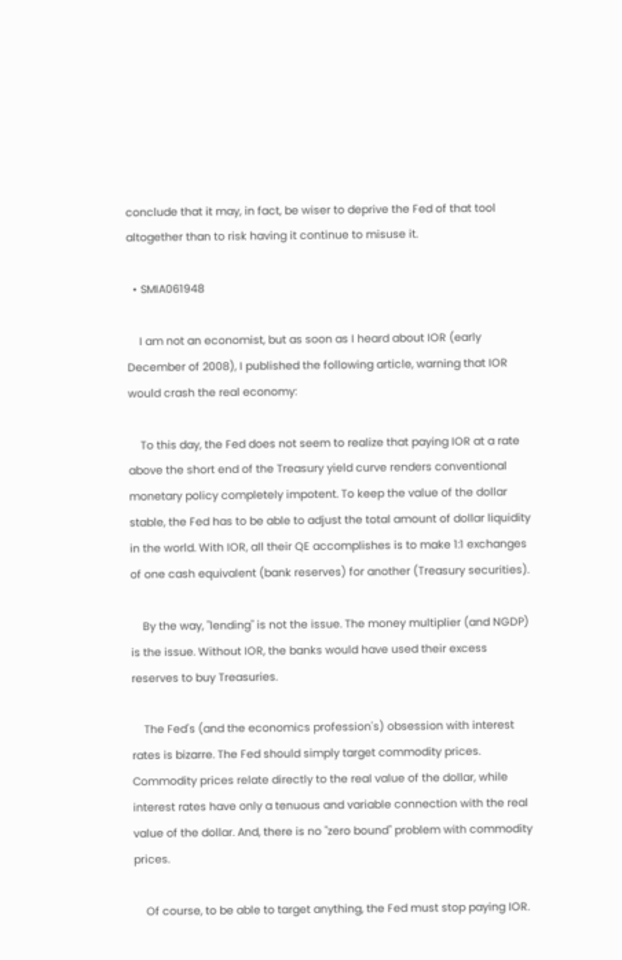conclude that it may, in fact, be wiser to deprive the Fed of that tool altogether than to risk having it continue to misuse it.

  • SMIA061948

    I am not an economist, but as soon as I heard about IOR (early December of 2008), I published the following article, warning that IOR would crash the real economy:

    To this day, the Fed does not seem to realize that paying IOR at a rate above the short end of the Treasury yield curve renders conventional monetary policy completely impotent. To keep the value of the dollar stable, the Fed has to be able to adjust the total amount of dollar liquidity in the world. With IOR, all their QE accomplishes is to make 1:1 exchanges of one cash equivalent (bank reserves) for another (Treasury securities).

    By the way, "lending" is not the issue. The money multiplier (and NGDP) is the issue. Without IOR, the banks would have used their excess reserves to buy Treasuries.

    The Fed's (and the economics profession's) obsession with interest rates is bizarre. The Fed should simply target commodity prices. Commodity prices relate directly to the real value of the dollar, while interest rates have only a tenuous and variable connection with the real value of the dollar. And, there is no "zero bound" problem with commodity prices.

    Of course, to be able to target anything, the Fed must stop paying IOR.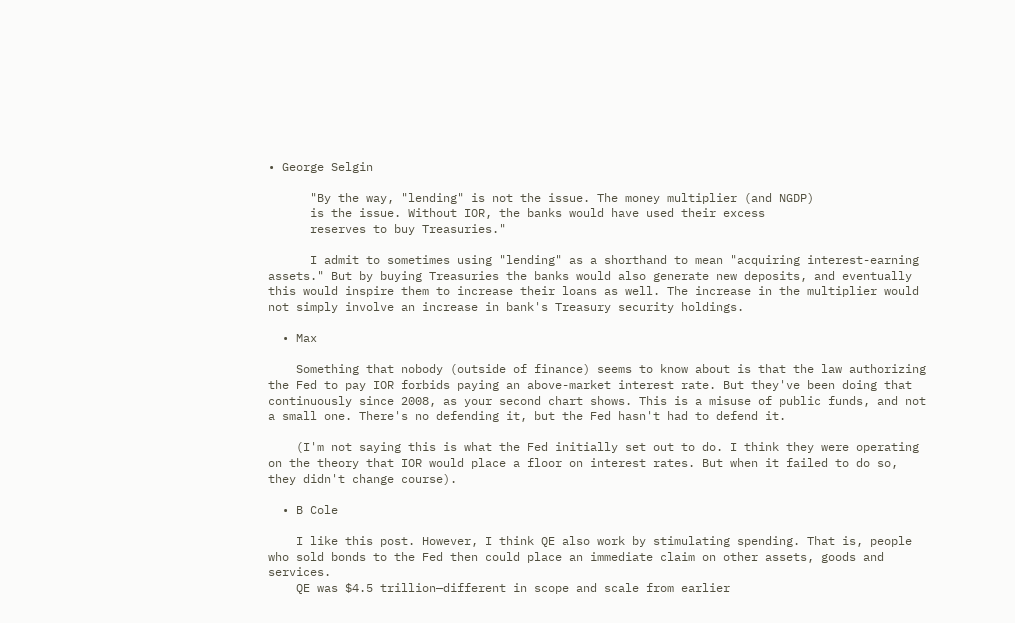• George Selgin

      "By the way, "lending" is not the issue. The money multiplier (and NGDP)
      is the issue. Without IOR, the banks would have used their excess
      reserves to buy Treasuries."

      I admit to sometimes using "lending" as a shorthand to mean "acquiring interest-earning assets." But by buying Treasuries the banks would also generate new deposits, and eventually this would inspire them to increase their loans as well. The increase in the multiplier would not simply involve an increase in bank's Treasury security holdings.

  • Max

    Something that nobody (outside of finance) seems to know about is that the law authorizing the Fed to pay IOR forbids paying an above-market interest rate. But they've been doing that continuously since 2008, as your second chart shows. This is a misuse of public funds, and not a small one. There's no defending it, but the Fed hasn't had to defend it.

    (I'm not saying this is what the Fed initially set out to do. I think they were operating on the theory that IOR would place a floor on interest rates. But when it failed to do so, they didn't change course).

  • B Cole

    I like this post. However, I think QE also work by stimulating spending. That is, people who sold bonds to the Fed then could place an immediate claim on other assets, goods and services.
    QE was $4.5 trillion—different in scope and scale from earlier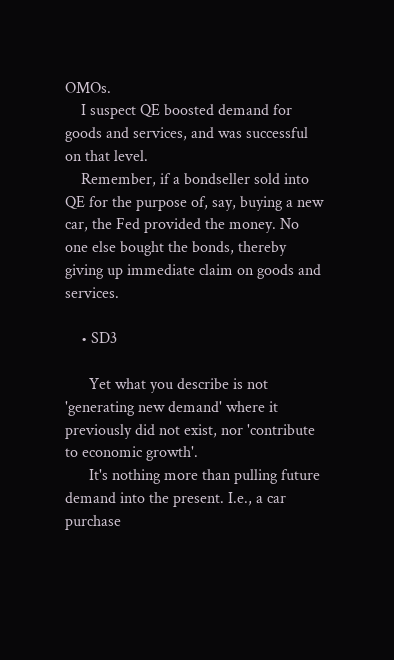OMOs.
    I suspect QE boosted demand for goods and services, and was successful on that level.
    Remember, if a bondseller sold into QE for the purpose of, say, buying a new car, the Fed provided the money. No one else bought the bonds, thereby giving up immediate claim on goods and services.

    • SD3

      Yet what you describe is not 'generating new demand' where it previously did not exist, nor 'contribute to economic growth'.
      It's nothing more than pulling future demand into the present. I.e., a car purchase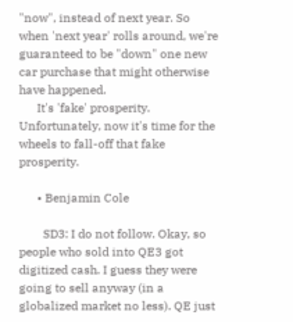"now", instead of next year. So when 'next year' rolls around, we're guaranteed to be "down" one new car purchase that might otherwise have happened.
      It's 'fake' prosperity. Unfortunately, now it's time for the wheels to fall-off that fake prosperity.

      • Benjamin Cole

        SD3: I do not follow. Okay, so people who sold into QE3 got digitized cash. I guess they were going to sell anyway (in a globalized market no less). QE just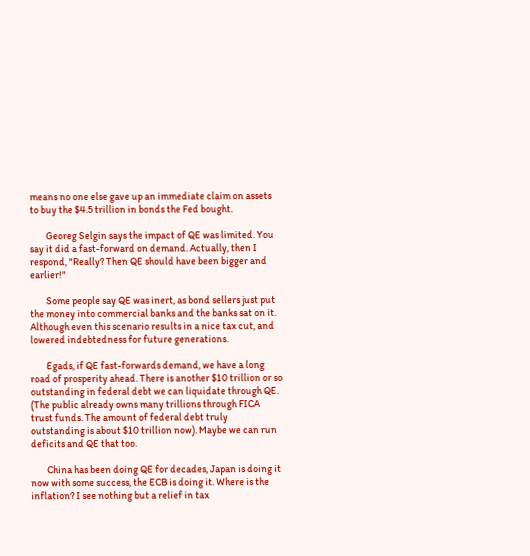means no one else gave up an immediate claim on assets to buy the $4.5 trillion in bonds the Fed bought.

        Georeg Selgin says the impact of QE was limited. You say it did a fast-forward on demand. Actually, then I respond, "Really? Then QE should have been bigger and earlier!"

        Some people say QE was inert, as bond sellers just put the money into commercial banks and the banks sat on it. Although even this scenario results in a nice tax cut, and lowered indebtedness for future generations.

        Egads, if QE fast-forwards demand, we have a long road of prosperity ahead. There is another $10 trillion or so outstanding in federal debt we can liquidate through QE. (The public already owns many trillions through FICA trust funds. The amount of federal debt truly outstanding is about $10 trillion now). Maybe we can run deficits and QE that too.

        China has been doing QE for decades, Japan is doing it now with some success, the ECB is doing it. Where is the inflation? I see nothing but a relief in tax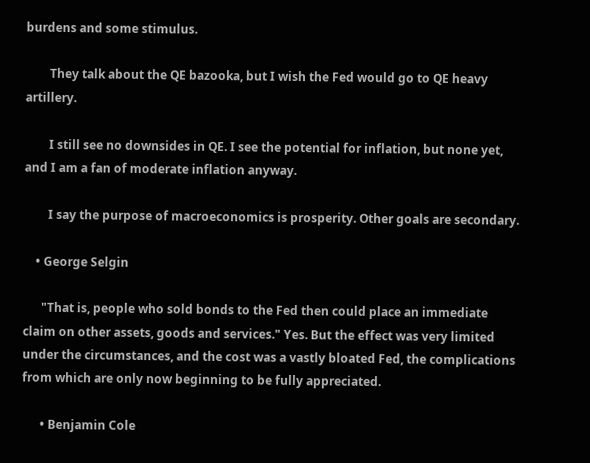burdens and some stimulus.

        They talk about the QE bazooka, but I wish the Fed would go to QE heavy artillery.

        I still see no downsides in QE. I see the potential for inflation, but none yet, and I am a fan of moderate inflation anyway.

        I say the purpose of macroeconomics is prosperity. Other goals are secondary.

    • George Selgin

      "That is, people who sold bonds to the Fed then could place an immediate claim on other assets, goods and services." Yes. But the effect was very limited under the circumstances, and the cost was a vastly bloated Fed, the complications from which are only now beginning to be fully appreciated.

      • Benjamin Cole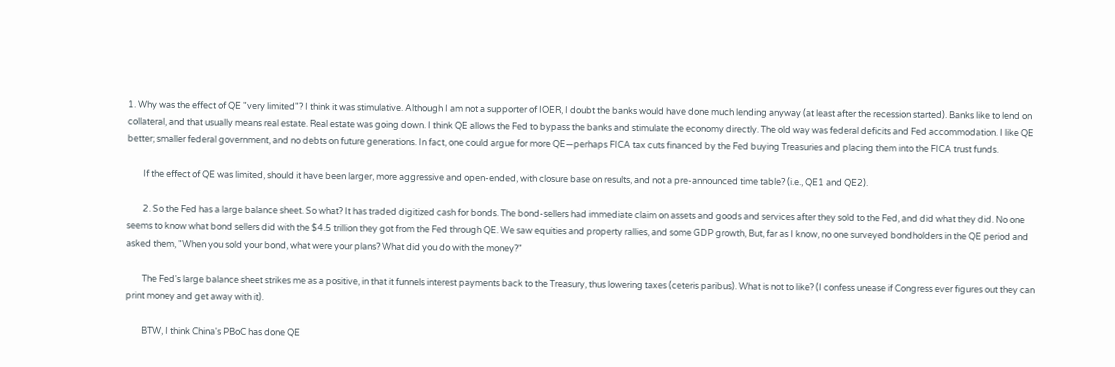1. Why was the effect of QE "very limited"? I think it was stimulative. Although I am not a supporter of IOER, I doubt the banks would have done much lending anyway (at least after the recession started). Banks like to lend on collateral, and that usually means real estate. Real estate was going down. I think QE allows the Fed to bypass the banks and stimulate the economy directly. The old way was federal deficits and Fed accommodation. I like QE better; smaller federal government, and no debts on future generations. In fact, one could argue for more QE—perhaps FICA tax cuts financed by the Fed buying Treasuries and placing them into the FICA trust funds.

        If the effect of QE was limited, should it have been larger, more aggressive and open-ended, with closure base on results, and not a pre-announced time table? (i.e., QE1 and QE2).

        2. So the Fed has a large balance sheet. So what? It has traded digitized cash for bonds. The bond-sellers had immediate claim on assets and goods and services after they sold to the Fed, and did what they did. No one seems to know what bond sellers did with the $4.5 trillion they got from the Fed through QE. We saw equities and property rallies, and some GDP growth, But, far as I know, no one surveyed bondholders in the QE period and asked them, "When you sold your bond, what were your plans? What did you do with the money?"

        The Fed's large balance sheet strikes me as a positive, in that it funnels interest payments back to the Treasury, thus lowering taxes (ceteris paribus). What is not to like? (I confess unease if Congress ever figures out they can print money and get away with it).

        BTW, I think China's PBoC has done QE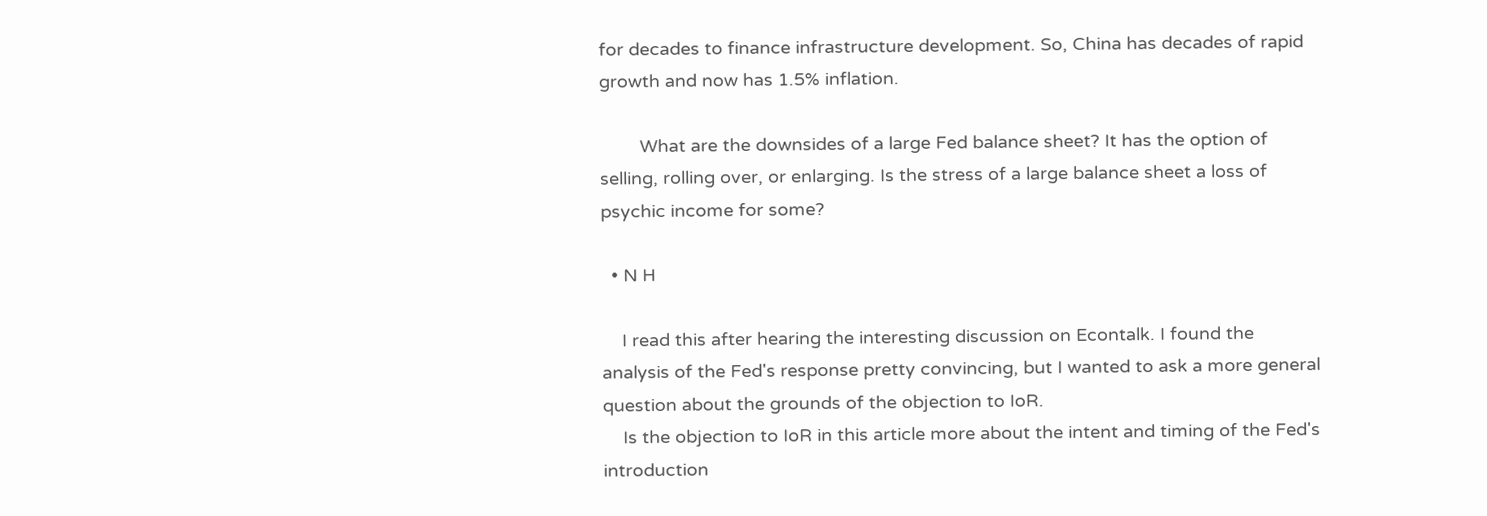for decades to finance infrastructure development. So, China has decades of rapid growth and now has 1.5% inflation.

        What are the downsides of a large Fed balance sheet? It has the option of selling, rolling over, or enlarging. Is the stress of a large balance sheet a loss of psychic income for some?

  • N H

    I read this after hearing the interesting discussion on Econtalk. I found the analysis of the Fed's response pretty convincing, but I wanted to ask a more general question about the grounds of the objection to IoR.
    Is the objection to IoR in this article more about the intent and timing of the Fed's introduction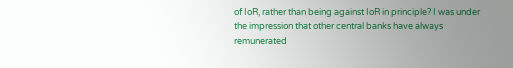of IoR, rather than being against IoR in principle? I was under the impression that other central banks have always remunerated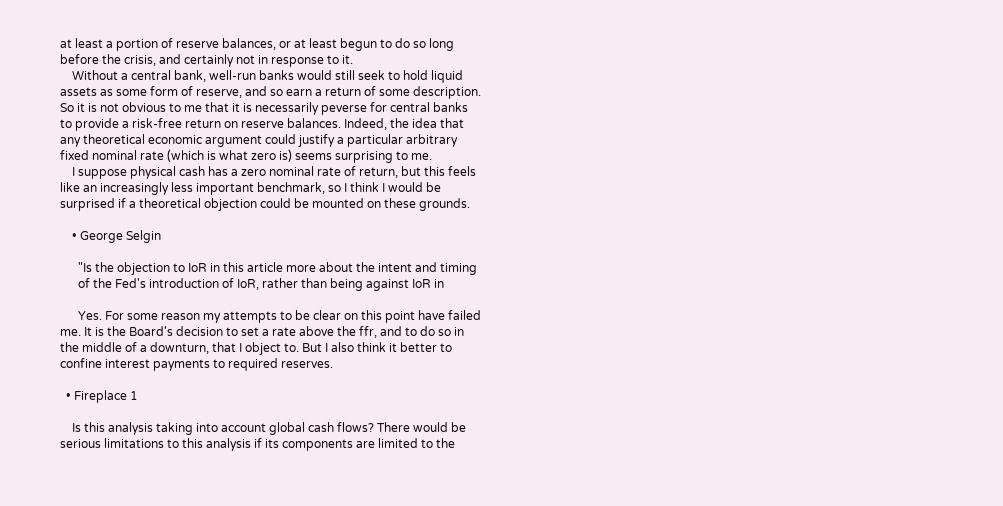at least a portion of reserve balances, or at least begun to do so long before the crisis, and certainly not in response to it.
    Without a central bank, well-run banks would still seek to hold liquid assets as some form of reserve, and so earn a return of some description. So it is not obvious to me that it is necessarily peverse for central banks to provide a risk-free return on reserve balances. Indeed, the idea that any theoretical economic argument could justify a particular arbitrary fixed nominal rate (which is what zero is) seems surprising to me.
    I suppose physical cash has a zero nominal rate of return, but this feels like an increasingly less important benchmark, so I think I would be surprised if a theoretical objection could be mounted on these grounds.

    • George Selgin

      "Is the objection to IoR in this article more about the intent and timing
      of the Fed's introduction of IoR, rather than being against IoR in

      Yes. For some reason my attempts to be clear on this point have failed me. It is the Board's decision to set a rate above the ffr, and to do so in the middle of a downturn, that I object to. But I also think it better to confine interest payments to required reserves.

  • Fireplace 1

    Is this analysis taking into account global cash flows? There would be serious limitations to this analysis if its components are limited to the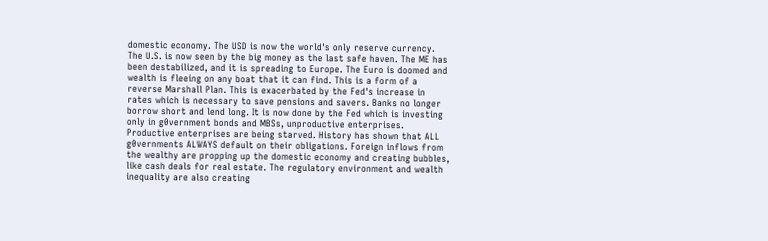domestic economy. The USD is now the world's only reserve currency. The U.S. is now seen by the big money as the last safe haven. The ME has been destabilized, and it is spreading to Europe. The Euro is doomed and wealth is fleeing on any boat that it can find. This is a form of a reverse Marshall Plan. This is exacerbated by the Fed's increase in rates which is necessary to save pensions and savers. Banks no longer borrow short and lend long. It is now done by the Fed which is investing only in g0vernment bonds and MBSs, unproductive enterprises. Productive enterprises are being starved. History has shown that ALL g0vernments ALWAYS default on their obligations. Foreign inflows from the wealthy are propping up the domestic economy and creating bubbles, like cash deals for real estate. The regulatory environment and wealth inequality are also creating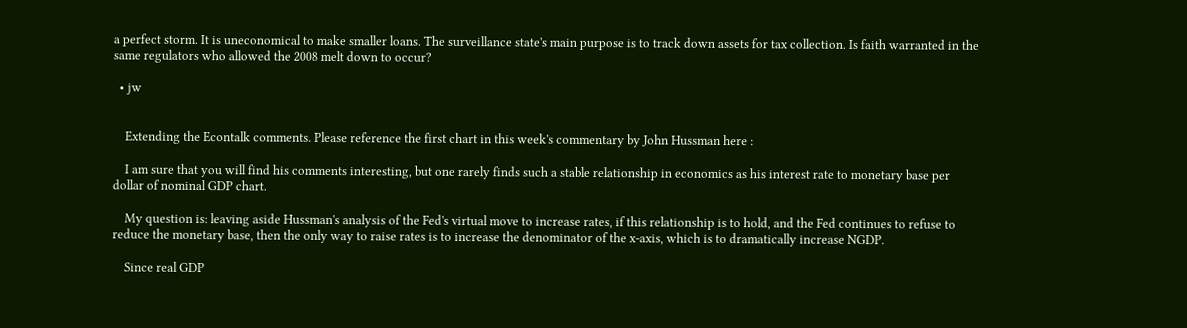a perfect storm. It is uneconomical to make smaller loans. The surveillance state's main purpose is to track down assets for tax collection. Is faith warranted in the same regulators who allowed the 2008 melt down to occur?

  • jw


    Extending the Econtalk comments. Please reference the first chart in this week's commentary by John Hussman here :

    I am sure that you will find his comments interesting, but one rarely finds such a stable relationship in economics as his interest rate to monetary base per dollar of nominal GDP chart.

    My question is: leaving aside Hussman's analysis of the Fed's virtual move to increase rates, if this relationship is to hold, and the Fed continues to refuse to reduce the monetary base, then the only way to raise rates is to increase the denominator of the x-axis, which is to dramatically increase NGDP.

    Since real GDP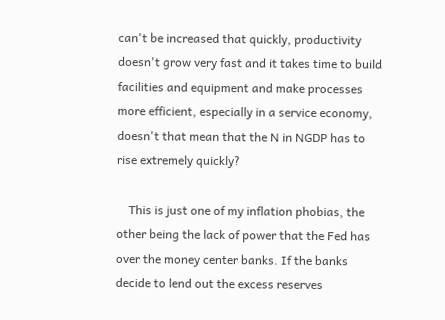can't be increased that quickly, productivity doesn't grow very fast and it takes time to build facilities and equipment and make processes more efficient, especially in a service economy, doesn't that mean that the N in NGDP has to rise extremely quickly?

    This is just one of my inflation phobias, the other being the lack of power that the Fed has over the money center banks. If the banks decide to lend out the excess reserves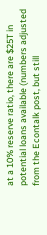at a 10% reserve ratio, there are $25T in potential loans available (numbers adjusted from the Econtalk post, but still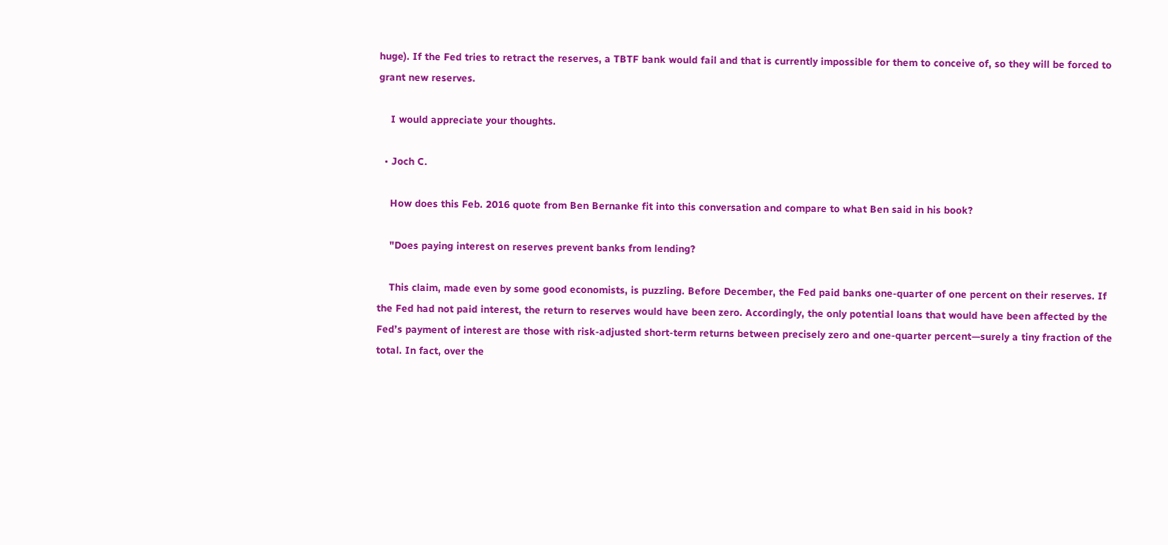huge). If the Fed tries to retract the reserves, a TBTF bank would fail and that is currently impossible for them to conceive of, so they will be forced to grant new reserves.

    I would appreciate your thoughts.

  • Joch C.

    How does this Feb. 2016 quote from Ben Bernanke fit into this conversation and compare to what Ben said in his book?

    "Does paying interest on reserves prevent banks from lending?

    This claim, made even by some good economists, is puzzling. Before December, the Fed paid banks one-quarter of one percent on their reserves. If the Fed had not paid interest, the return to reserves would have been zero. Accordingly, the only potential loans that would have been affected by the Fed’s payment of interest are those with risk-adjusted short-term returns between precisely zero and one-quarter percent—surely a tiny fraction of the total. In fact, over the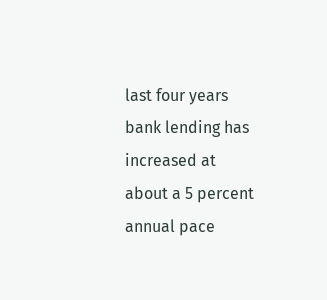last four years bank lending has increased at about a 5 percent annual pace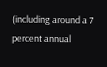(including around a 7 percent annual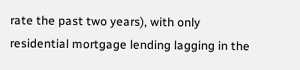rate the past two years), with only residential mortgage lending lagging in the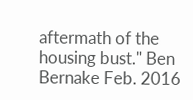aftermath of the housing bust." Ben Bernake Feb. 2016